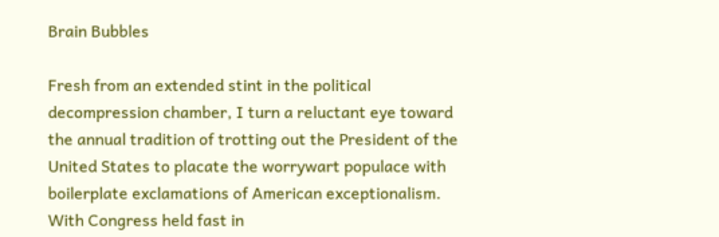Brain Bubbles

Fresh from an extended stint in the political decompression chamber, I turn a reluctant eye toward the annual tradition of trotting out the President of the United States to placate the worrywart populace with boilerplate exclamations of American exceptionalism. With Congress held fast in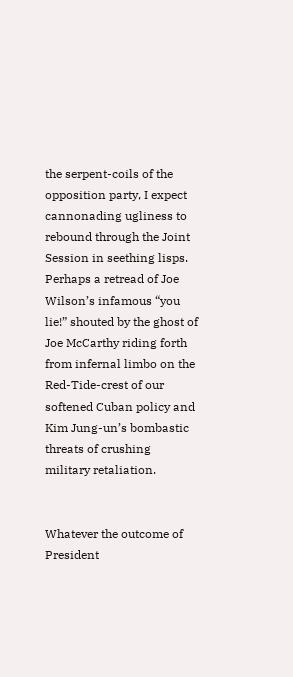the serpent-coils of the opposition party, I expect cannonading ugliness to rebound through the Joint Session in seething lisps. Perhaps a retread of Joe Wilson’s infamous “you lie!” shouted by the ghost of Joe McCarthy riding forth from infernal limbo on the Red-Tide-crest of our softened Cuban policy and Kim Jung-un’s bombastic threats of crushing military retaliation.


Whatever the outcome of President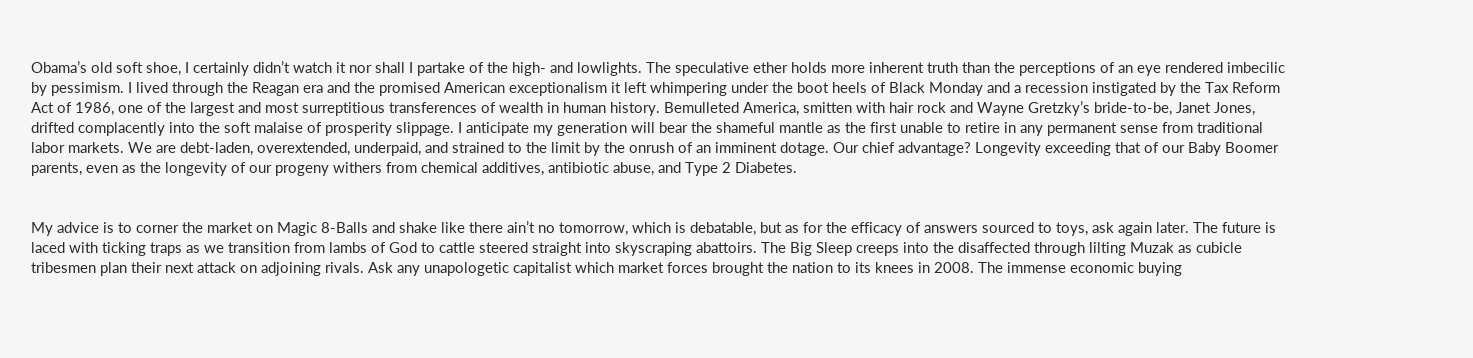Obama’s old soft shoe, I certainly didn’t watch it nor shall I partake of the high- and lowlights. The speculative ether holds more inherent truth than the perceptions of an eye rendered imbecilic by pessimism. I lived through the Reagan era and the promised American exceptionalism it left whimpering under the boot heels of Black Monday and a recession instigated by the Tax Reform Act of 1986, one of the largest and most surreptitious transferences of wealth in human history. Bemulleted America, smitten with hair rock and Wayne Gretzky’s bride-to-be, Janet Jones, drifted complacently into the soft malaise of prosperity slippage. I anticipate my generation will bear the shameful mantle as the first unable to retire in any permanent sense from traditional labor markets. We are debt-laden, overextended, underpaid, and strained to the limit by the onrush of an imminent dotage. Our chief advantage? Longevity exceeding that of our Baby Boomer parents, even as the longevity of our progeny withers from chemical additives, antibiotic abuse, and Type 2 Diabetes.


My advice is to corner the market on Magic 8-Balls and shake like there ain’t no tomorrow, which is debatable, but as for the efficacy of answers sourced to toys, ask again later. The future is laced with ticking traps as we transition from lambs of God to cattle steered straight into skyscraping abattoirs. The Big Sleep creeps into the disaffected through lilting Muzak as cubicle tribesmen plan their next attack on adjoining rivals. Ask any unapologetic capitalist which market forces brought the nation to its knees in 2008. The immense economic buying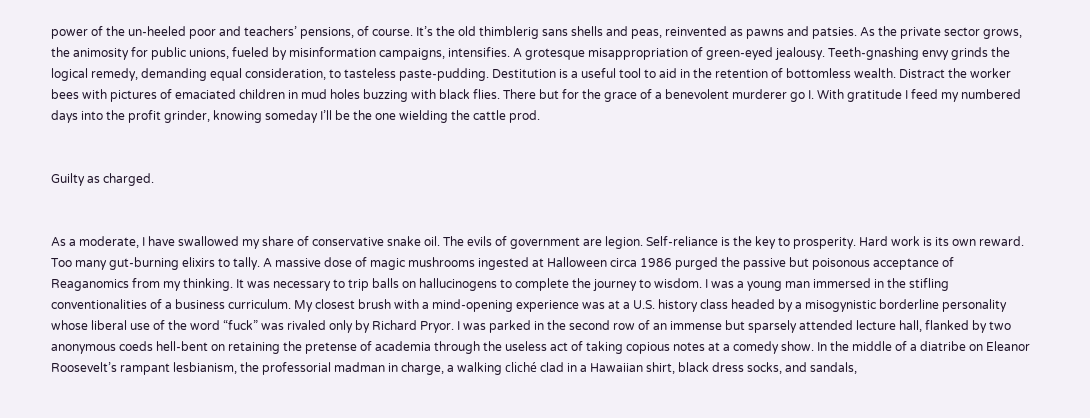power of the un-heeled poor and teachers’ pensions, of course. It’s the old thimblerig sans shells and peas, reinvented as pawns and patsies. As the private sector grows, the animosity for public unions, fueled by misinformation campaigns, intensifies. A grotesque misappropriation of green-eyed jealousy. Teeth-gnashing envy grinds the logical remedy, demanding equal consideration, to tasteless paste-pudding. Destitution is a useful tool to aid in the retention of bottomless wealth. Distract the worker bees with pictures of emaciated children in mud holes buzzing with black flies. There but for the grace of a benevolent murderer go I. With gratitude I feed my numbered days into the profit grinder, knowing someday I’ll be the one wielding the cattle prod.


Guilty as charged.


As a moderate, I have swallowed my share of conservative snake oil. The evils of government are legion. Self-reliance is the key to prosperity. Hard work is its own reward. Too many gut-burning elixirs to tally. A massive dose of magic mushrooms ingested at Halloween circa 1986 purged the passive but poisonous acceptance of Reaganomics from my thinking. It was necessary to trip balls on hallucinogens to complete the journey to wisdom. I was a young man immersed in the stifling conventionalities of a business curriculum. My closest brush with a mind-opening experience was at a U.S. history class headed by a misogynistic borderline personality whose liberal use of the word “fuck” was rivaled only by Richard Pryor. I was parked in the second row of an immense but sparsely attended lecture hall, flanked by two anonymous coeds hell-bent on retaining the pretense of academia through the useless act of taking copious notes at a comedy show. In the middle of a diatribe on Eleanor Roosevelt’s rampant lesbianism, the professorial madman in charge, a walking cliché clad in a Hawaiian shirt, black dress socks, and sandals,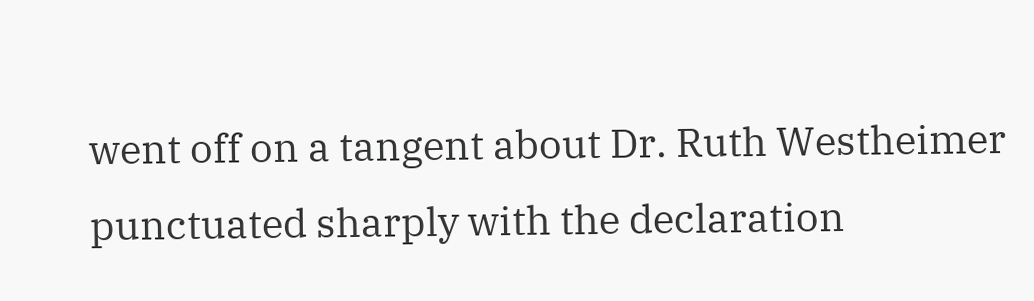went off on a tangent about Dr. Ruth Westheimer punctuated sharply with the declaration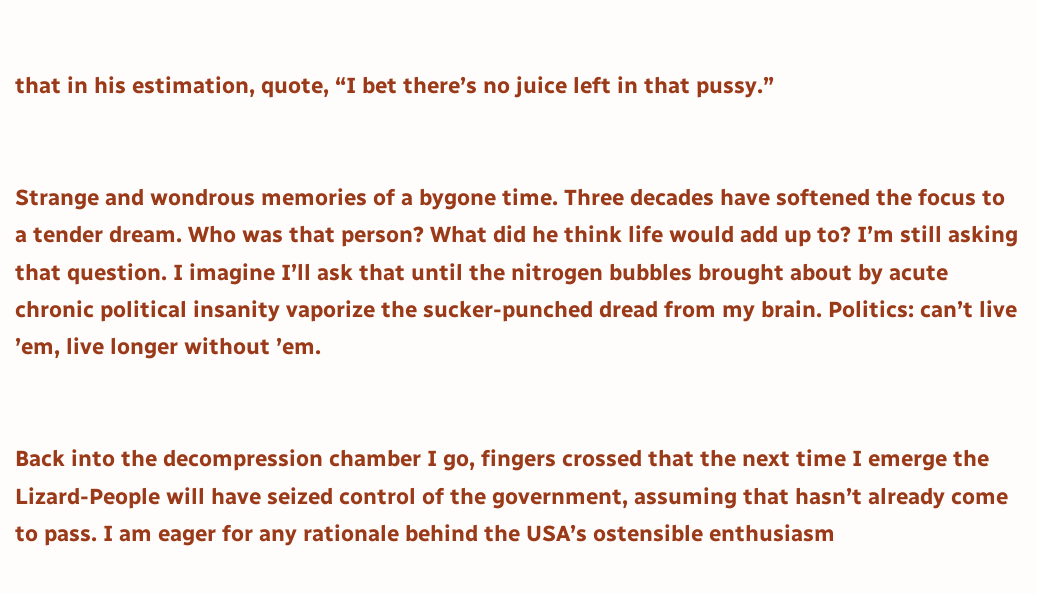that in his estimation, quote, “I bet there’s no juice left in that pussy.”


Strange and wondrous memories of a bygone time. Three decades have softened the focus to a tender dream. Who was that person? What did he think life would add up to? I’m still asking that question. I imagine I’ll ask that until the nitrogen bubbles brought about by acute chronic political insanity vaporize the sucker-punched dread from my brain. Politics: can’t live ’em, live longer without ’em.


Back into the decompression chamber I go, fingers crossed that the next time I emerge the Lizard-People will have seized control of the government, assuming that hasn’t already come to pass. I am eager for any rationale behind the USA’s ostensible enthusiasm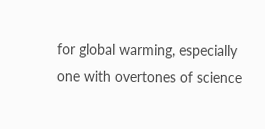for global warming, especially one with overtones of science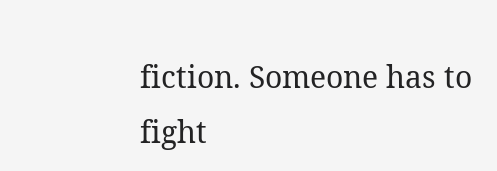fiction. Someone has to fight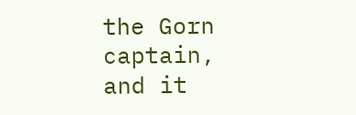the Gorn captain, and it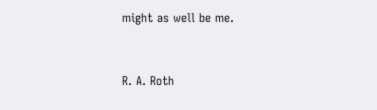might as well be me.


R. A. Roth